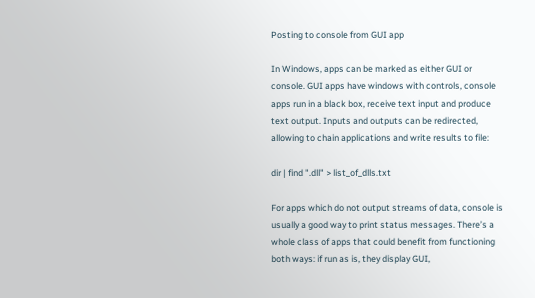Posting to console from GUI app

In Windows, apps can be marked as either GUI or console. GUI apps have windows with controls, console apps run in a black box, receive text input and produce text output. Inputs and outputs can be redirected, allowing to chain applications and write results to file:

dir | find ".dll" > list_of_dlls.txt

For apps which do not output streams of data, console is usually a good way to print status messages. There’s a whole class of apps that could benefit from functioning both ways: if run as is, they display GUI,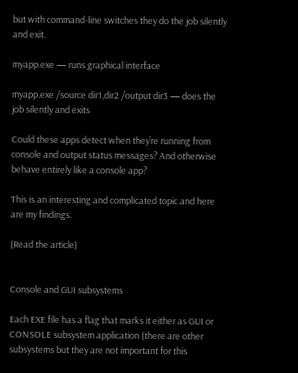but with command-line switches they do the job silently and exit.

myapp.exe — runs graphical interface

myapp.exe /source dir1,dir2 /output dir3 — does the job silently and exits

Could these apps detect when they’re running from console and output status messages? And otherwise behave entirely like a console app?

This is an interesting and complicated topic and here are my findings.

(Read the article)


Console and GUI subsystems

Each EXE file has a flag that marks it either as GUI or CONSOLE subsystem application (there are other subsystems but they are not important for this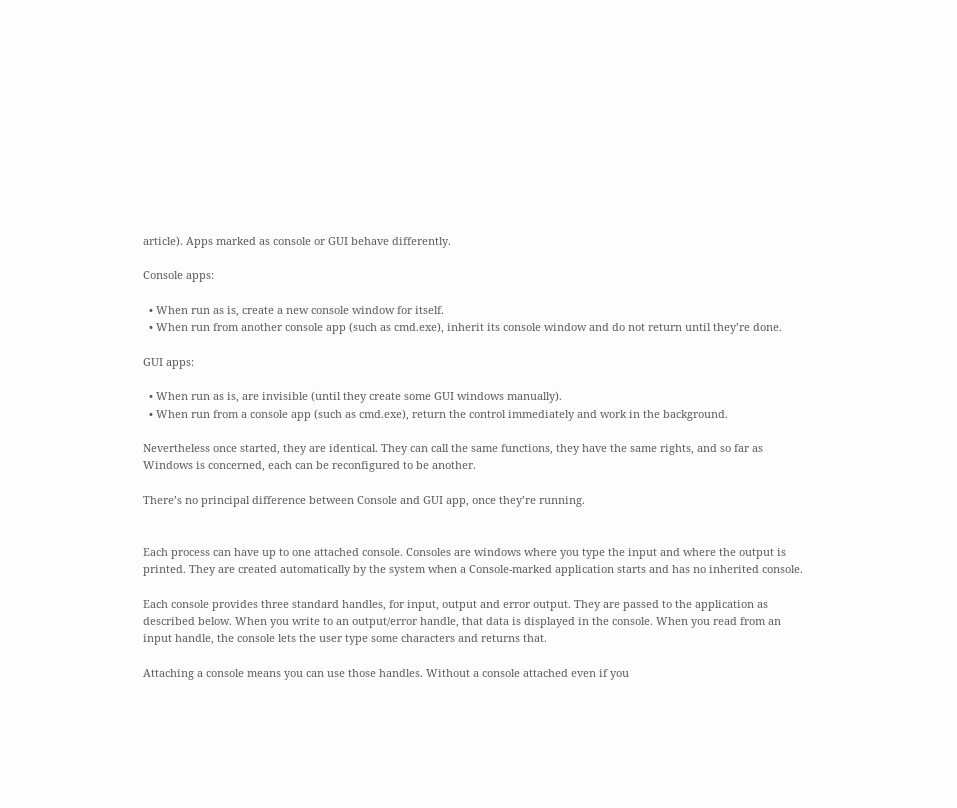article). Apps marked as console or GUI behave differently.

Console apps:

  • When run as is, create a new console window for itself.
  • When run from another console app (such as cmd.exe), inherit its console window and do not return until they’re done.

GUI apps:

  • When run as is, are invisible (until they create some GUI windows manually).
  • When run from a console app (such as cmd.exe), return the control immediately and work in the background.

Nevertheless once started, they are identical. They can call the same functions, they have the same rights, and so far as Windows is concerned, each can be reconfigured to be another.

There’s no principal difference between Console and GUI app, once they’re running.


Each process can have up to one attached console. Consoles are windows where you type the input and where the output is printed. They are created automatically by the system when a Console-marked application starts and has no inherited console.

Each console provides three standard handles, for input, output and error output. They are passed to the application as described below. When you write to an output/error handle, that data is displayed in the console. When you read from an input handle, the console lets the user type some characters and returns that.

Attaching a console means you can use those handles. Without a console attached even if you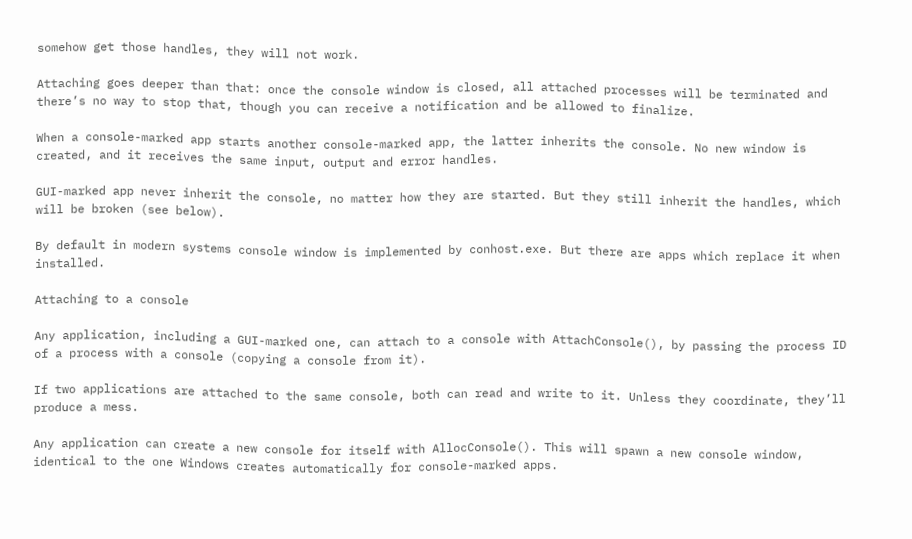somehow get those handles, they will not work.

Attaching goes deeper than that: once the console window is closed, all attached processes will be terminated and there’s no way to stop that, though you can receive a notification and be allowed to finalize.

When a console-marked app starts another console-marked app, the latter inherits the console. No new window is created, and it receives the same input, output and error handles.

GUI-marked app never inherit the console, no matter how they are started. But they still inherit the handles, which will be broken (see below).

By default in modern systems console window is implemented by conhost.exe. But there are apps which replace it when installed.

Attaching to a console

Any application, including a GUI-marked one, can attach to a console with AttachConsole(), by passing the process ID of a process with a console (copying a console from it).

If two applications are attached to the same console, both can read and write to it. Unless they coordinate, they’ll produce a mess.

Any application can create a new console for itself with AllocConsole(). This will spawn a new console window, identical to the one Windows creates automatically for console-marked apps.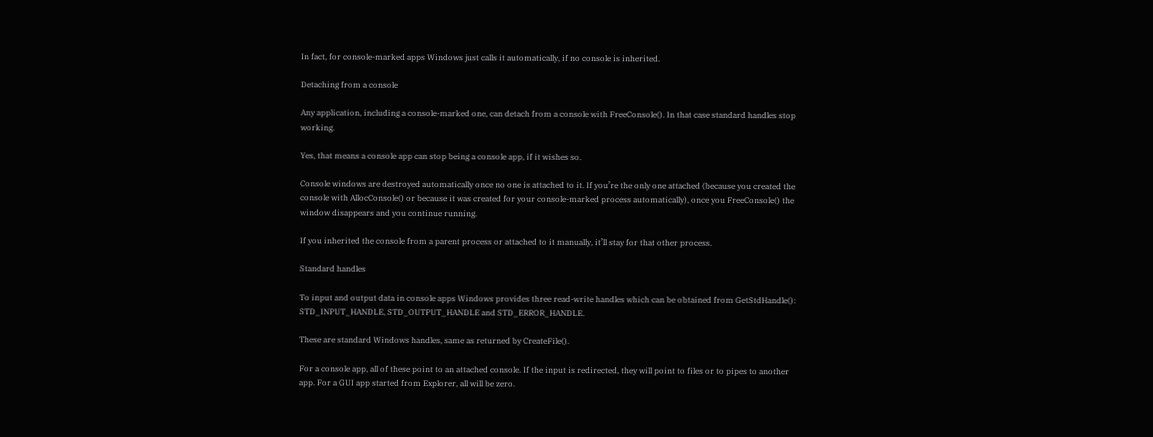In fact, for console-marked apps Windows just calls it automatically, if no console is inherited.

Detaching from a console

Any application, including a console-marked one, can detach from a console with FreeConsole(). In that case standard handles stop working.

Yes, that means a console app can stop being a console app, if it wishes so.

Console windows are destroyed automatically once no one is attached to it. If you’re the only one attached (because you created the console with AllocConsole() or because it was created for your console-marked process automatically), once you FreeConsole() the window disappears and you continue running.

If you inherited the console from a parent process or attached to it manually, it’ll stay for that other process.

Standard handles

To input and output data in console apps Windows provides three read-write handles which can be obtained from GetStdHandle(): STD_INPUT_HANDLE, STD_OUTPUT_HANDLE and STD_ERROR_HANDLE.

These are standard Windows handles, same as returned by CreateFile().

For a console app, all of these point to an attached console. If the input is redirected, they will point to files or to pipes to another app. For a GUI app started from Explorer, all will be zero.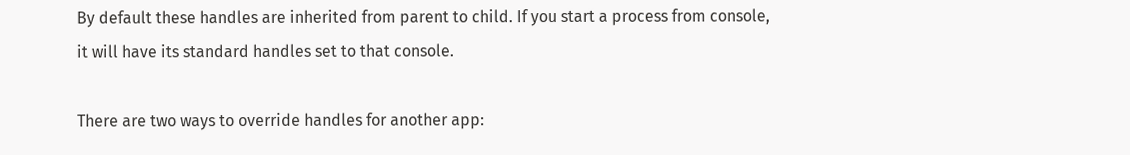By default these handles are inherited from parent to child. If you start a process from console, it will have its standard handles set to that console.

There are two ways to override handles for another app: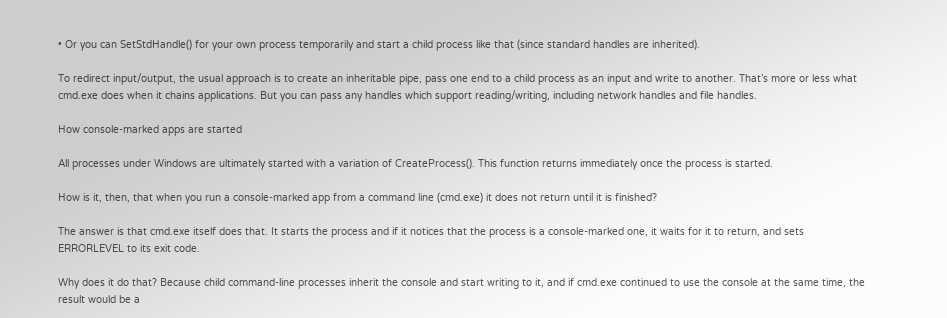• Or you can SetStdHandle() for your own process temporarily and start a child process like that (since standard handles are inherited).

To redirect input/output, the usual approach is to create an inheritable pipe, pass one end to a child process as an input and write to another. That’s more or less what cmd.exe does when it chains applications. But you can pass any handles which support reading/writing, including network handles and file handles.

How console-marked apps are started

All processes under Windows are ultimately started with a variation of CreateProcess(). This function returns immediately once the process is started.

How is it, then, that when you run a console-marked app from a command line (cmd.exe) it does not return until it is finished?

The answer is that cmd.exe itself does that. It starts the process and if it notices that the process is a console-marked one, it waits for it to return, and sets ERRORLEVEL to its exit code.

Why does it do that? Because child command-line processes inherit the console and start writing to it, and if cmd.exe continued to use the console at the same time, the result would be a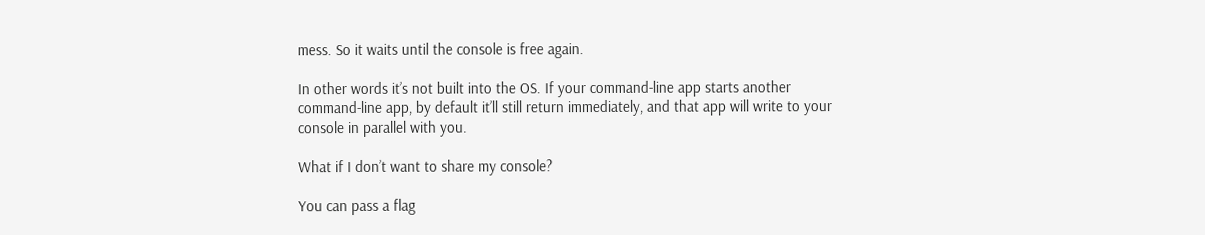mess. So it waits until the console is free again.

In other words it’s not built into the OS. If your command-line app starts another command-line app, by default it’ll still return immediately, and that app will write to your console in parallel with you.

What if I don’t want to share my console?

You can pass a flag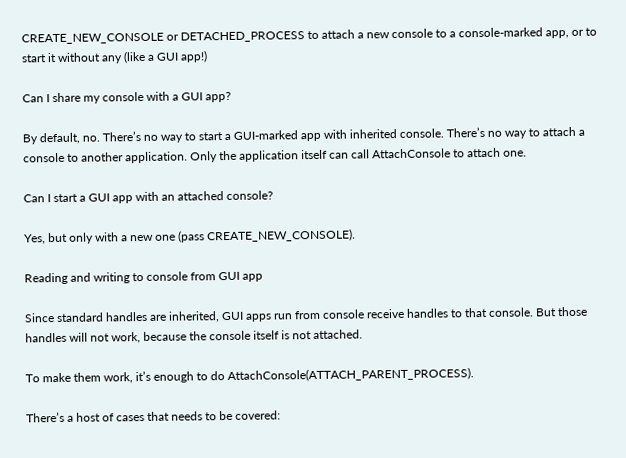CREATE_NEW_CONSOLE or DETACHED_PROCESS to attach a new console to a console-marked app, or to start it without any (like a GUI app!)

Can I share my console with a GUI app?

By default, no. There’s no way to start a GUI-marked app with inherited console. There’s no way to attach a console to another application. Only the application itself can call AttachConsole to attach one.

Can I start a GUI app with an attached console?

Yes, but only with a new one (pass CREATE_NEW_CONSOLE).

Reading and writing to console from GUI app

Since standard handles are inherited, GUI apps run from console receive handles to that console. But those handles will not work, because the console itself is not attached.

To make them work, it’s enough to do AttachConsole(ATTACH_PARENT_PROCESS).

There’s a host of cases that needs to be covered: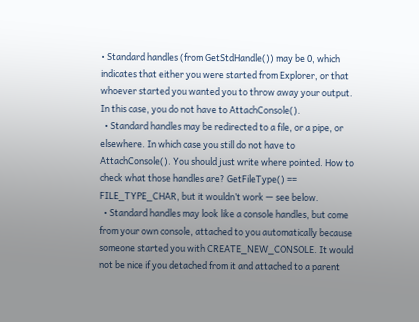• Standard handles (from GetStdHandle()) may be 0, which indicates that either you were started from Explorer, or that whoever started you wanted you to throw away your output. In this case, you do not have to AttachConsole().
  • Standard handles may be redirected to a file, or a pipe, or elsewhere. In which case you still do not have to AttachConsole(). You should just write where pointed. How to check what those handles are? GetFileType() == FILE_TYPE_CHAR, but it wouldn’t work — see below.
  • Standard handles may look like a console handles, but come from your own console, attached to you automatically because someone started you with CREATE_NEW_CONSOLE. It would not be nice if you detached from it and attached to a parent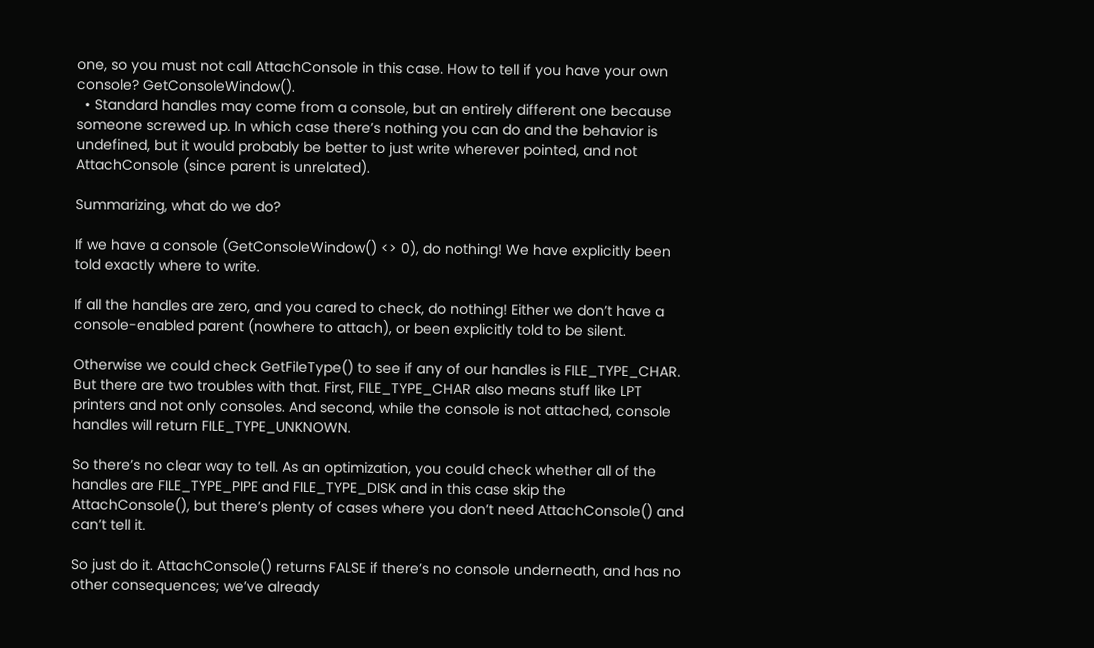one, so you must not call AttachConsole in this case. How to tell if you have your own console? GetConsoleWindow().
  • Standard handles may come from a console, but an entirely different one because someone screwed up. In which case there’s nothing you can do and the behavior is undefined, but it would probably be better to just write wherever pointed, and not AttachConsole (since parent is unrelated).

Summarizing, what do we do?

If we have a console (GetConsoleWindow() <> 0), do nothing! We have explicitly been told exactly where to write.

If all the handles are zero, and you cared to check, do nothing! Either we don’t have a console-enabled parent (nowhere to attach), or been explicitly told to be silent.

Otherwise we could check GetFileType() to see if any of our handles is FILE_TYPE_CHAR. But there are two troubles with that. First, FILE_TYPE_CHAR also means stuff like LPT printers and not only consoles. And second, while the console is not attached, console handles will return FILE_TYPE_UNKNOWN.

So there’s no clear way to tell. As an optimization, you could check whether all of the handles are FILE_TYPE_PIPE and FILE_TYPE_DISK and in this case skip the AttachConsole(), but there’s plenty of cases where you don’t need AttachConsole() and can’t tell it.

So just do it. AttachConsole() returns FALSE if there’s no console underneath, and has no other consequences; we’ve already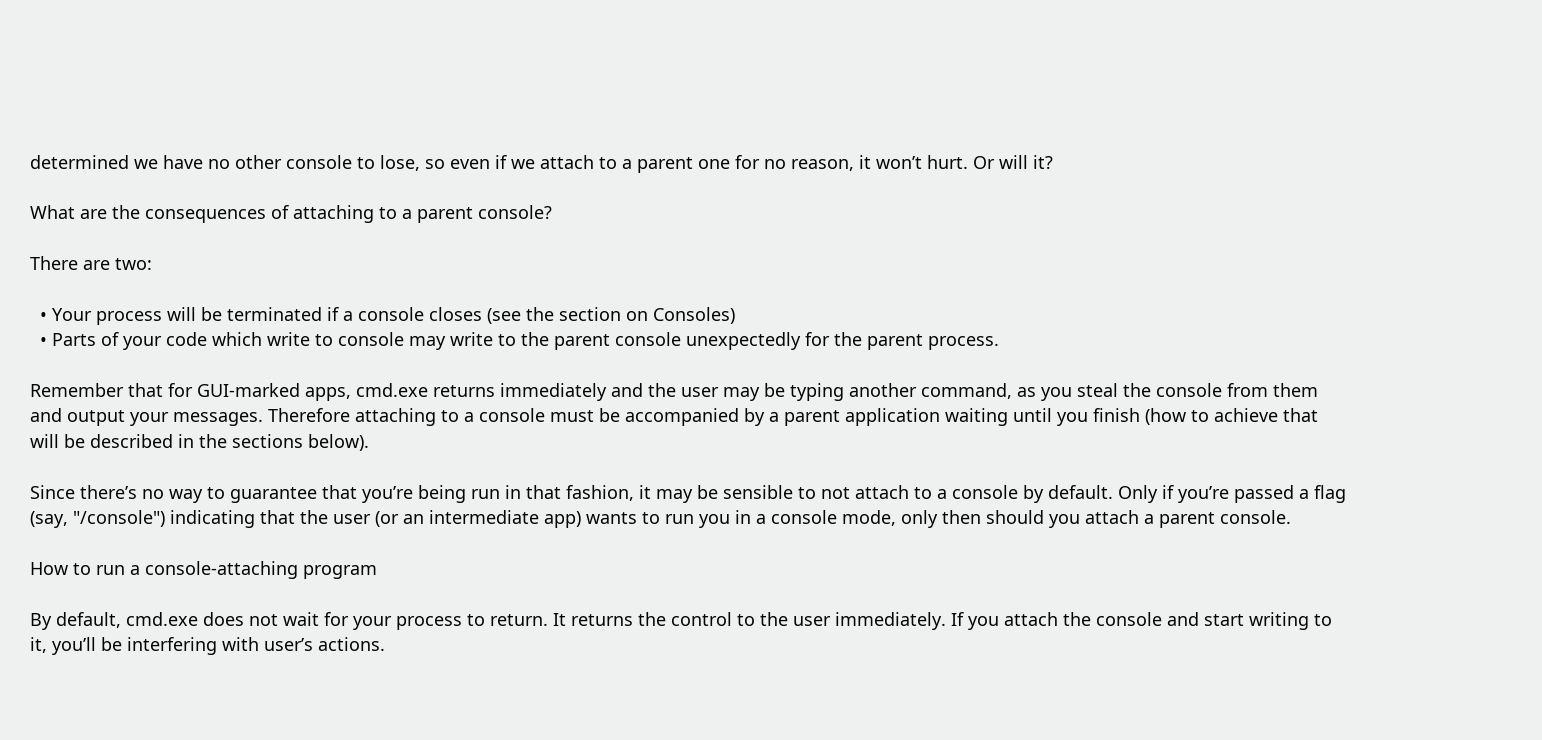determined we have no other console to lose, so even if we attach to a parent one for no reason, it won’t hurt. Or will it?

What are the consequences of attaching to a parent console?

There are two:

  • Your process will be terminated if a console closes (see the section on Consoles)
  • Parts of your code which write to console may write to the parent console unexpectedly for the parent process.

Remember that for GUI-marked apps, cmd.exe returns immediately and the user may be typing another command, as you steal the console from them and output your messages. Therefore attaching to a console must be accompanied by a parent application waiting until you finish (how to achieve that will be described in the sections below).

Since there’s no way to guarantee that you’re being run in that fashion, it may be sensible to not attach to a console by default. Only if you’re passed a flag (say, "/console") indicating that the user (or an intermediate app) wants to run you in a console mode, only then should you attach a parent console.

How to run a console-attaching program

By default, cmd.exe does not wait for your process to return. It returns the control to the user immediately. If you attach the console and start writing to it, you’ll be interfering with user’s actions.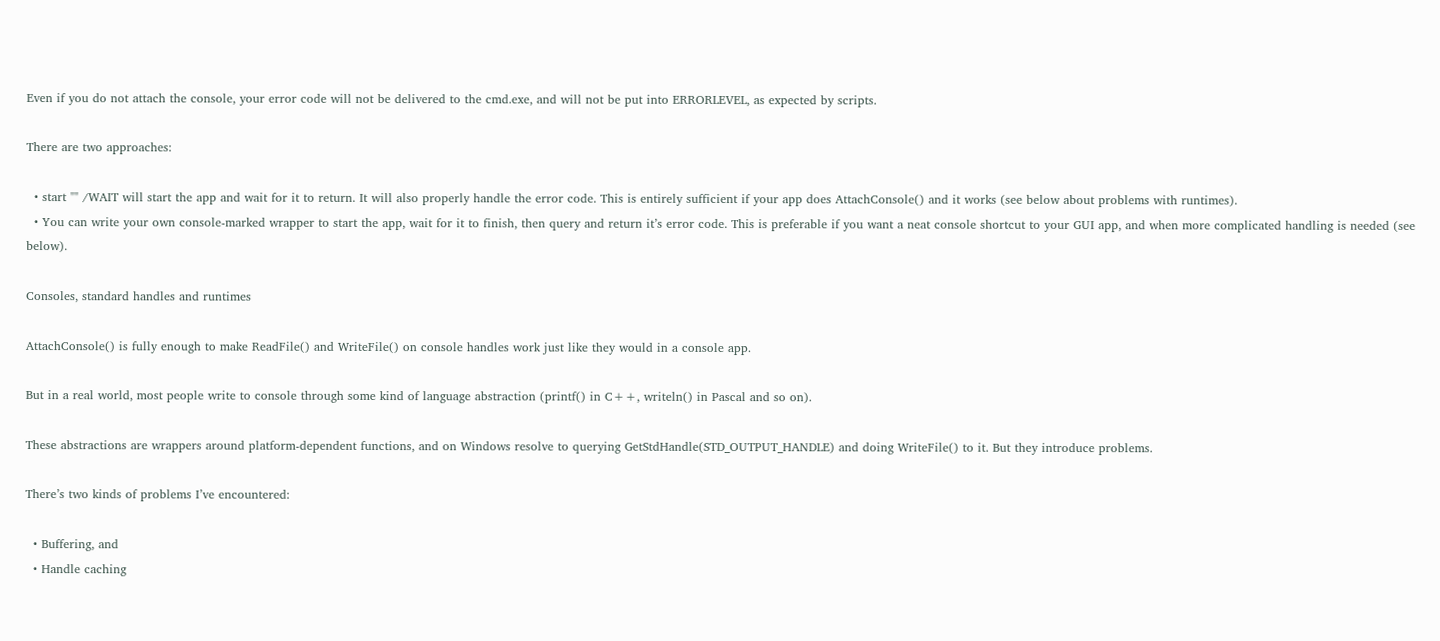Even if you do not attach the console, your error code will not be delivered to the cmd.exe, and will not be put into ERRORLEVEL, as expected by scripts.

There are two approaches:

  • start "" /WAIT will start the app and wait for it to return. It will also properly handle the error code. This is entirely sufficient if your app does AttachConsole() and it works (see below about problems with runtimes).
  • You can write your own console-marked wrapper to start the app, wait for it to finish, then query and return it’s error code. This is preferable if you want a neat console shortcut to your GUI app, and when more complicated handling is needed (see below).

Consoles, standard handles and runtimes

AttachConsole() is fully enough to make ReadFile() and WriteFile() on console handles work just like they would in a console app.

But in a real world, most people write to console through some kind of language abstraction (printf() in C++, writeln() in Pascal and so on).

These abstractions are wrappers around platform-dependent functions, and on Windows resolve to querying GetStdHandle(STD_OUTPUT_HANDLE) and doing WriteFile() to it. But they introduce problems.

There’s two kinds of problems I’ve encountered:

  • Buffering, and
  • Handle caching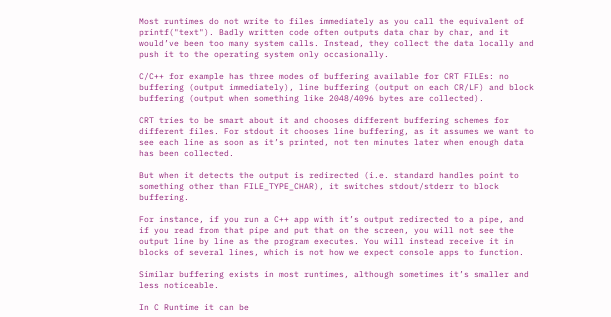Most runtimes do not write to files immediately as you call the equivalent of printf("text"). Badly written code often outputs data char by char, and it would’ve been too many system calls. Instead, they collect the data locally and push it to the operating system only occasionally.

C/C++ for example has three modes of buffering available for CRT FILEs: no buffering (output immediately), line buffering (output on each CR/LF) and block buffering (output when something like 2048/4096 bytes are collected).

CRT tries to be smart about it and chooses different buffering schemes for different files. For stdout it chooses line buffering, as it assumes we want to see each line as soon as it’s printed, not ten minutes later when enough data has been collected.

But when it detects the output is redirected (i.e. standard handles point to something other than FILE_TYPE_CHAR), it switches stdout/stderr to block buffering.

For instance, if you run a C++ app with it’s output redirected to a pipe, and if you read from that pipe and put that on the screen, you will not see the output line by line as the program executes. You will instead receive it in blocks of several lines, which is not how we expect console apps to function.

Similar buffering exists in most runtimes, although sometimes it’s smaller and less noticeable.

In C Runtime it can be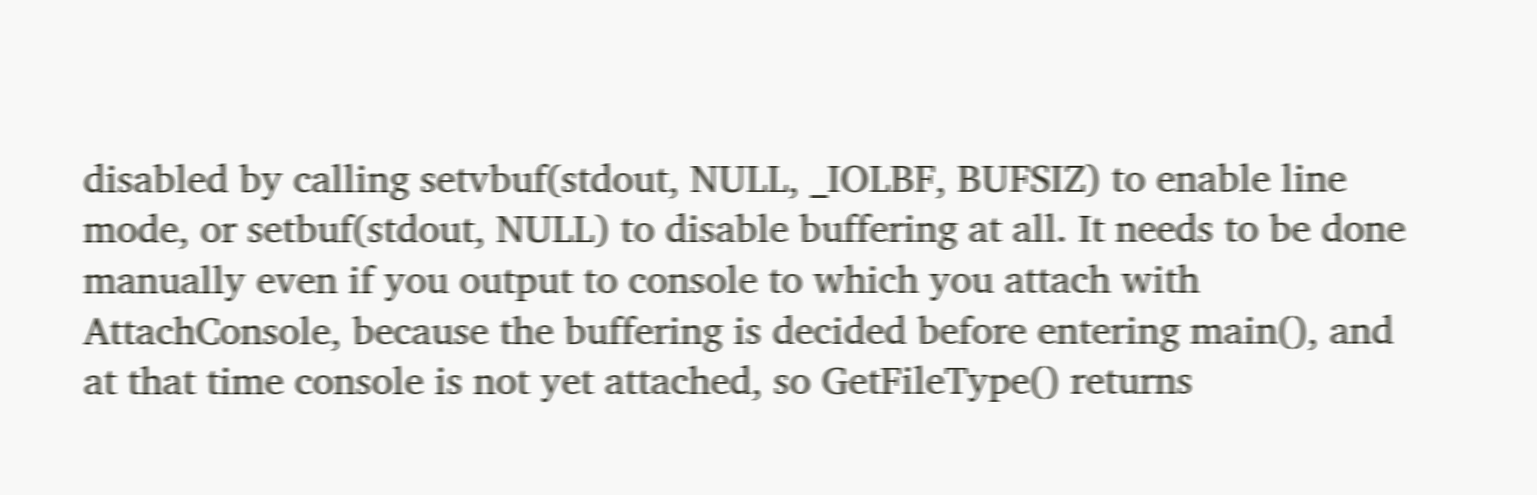disabled by calling setvbuf(stdout, NULL, _IOLBF, BUFSIZ) to enable line mode, or setbuf(stdout, NULL) to disable buffering at all. It needs to be done manually even if you output to console to which you attach with AttachConsole, because the buffering is decided before entering main(), and at that time console is not yet attached, so GetFileType() returns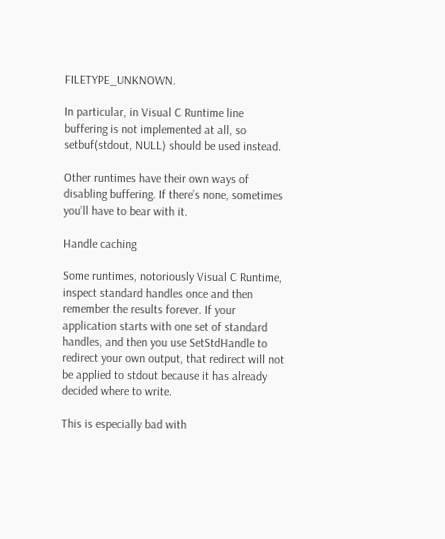FILETYPE_UNKNOWN.

In particular, in Visual C Runtime line buffering is not implemented at all, so setbuf(stdout, NULL) should be used instead.

Other runtimes have their own ways of disabling buffering. If there’s none, sometimes you’ll have to bear with it.

Handle caching

Some runtimes, notoriously Visual C Runtime, inspect standard handles once and then remember the results forever. If your application starts with one set of standard handles, and then you use SetStdHandle to redirect your own output, that redirect will not be applied to stdout because it has already decided where to write.

This is especially bad with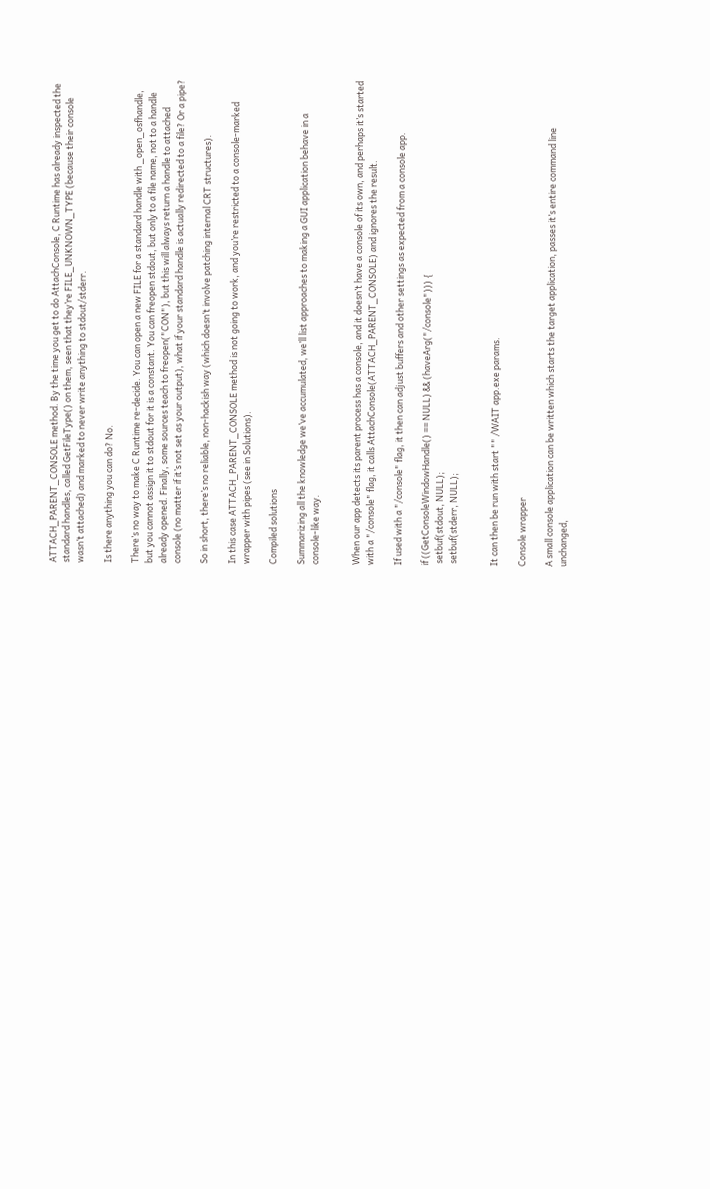ATTACH_PARENT_CONSOLE method. By the time you get to do AttachConsole, C Runtime has already inspected the standard handles, called GetFileType() on them, seen that they’re FILE_UNKNOWN_TYPE (because their console wasn’t attached) and marked to never write anything to stdout/stderr.

Is there anything you can do? No.

There’s no way to make C Runtime re-decide. You can open a new FILE for a standard handle with _open_osfhandle, but you cannot assign it to stdout for it is a constant. You can freopen stdout, but only to a file name, not to a handle already opened. Finally, some sources teach to freopen("CON"), but this will always return a handle to attached console (no matter if it’s not set as your output), what if your standard handle is actually redirected to a file? Or a pipe?

So in short, there’s no reliable, non-hackish way (which doesn’t involve patching internal CRT structures).

In this case ATTACH_PARENT_CONSOLE method is not going to work, and you’re restricted to a console-marked wrapper with pipes (see in Solutions).

Compiled solutions

Summarizing all the knowledge we’ve accumulated, we’ll list approaches to making a GUI application behave in a console-like way.


When our app detects its parent process has a console, and it doesn’t have a console of its own, and perhaps it’s started with a "/console" flag, it calls AttachConsole(ATTACH_PARENT_CONSOLE) and ignores the result.

If used with a "/console" flag, it then can adjust buffers and other settings as expected from a console app.

if ((GetConsoleWindowHandle() == NULL) && (haveArg("/console"))) {
 setbuf(stdout, NULL);
 setbuf(stderr, NULL);


It can then be run with start "" /WAIT app.exe params.

Console wrapper

A small console application can be written which starts the target application, passes it’s entire command line unchanged,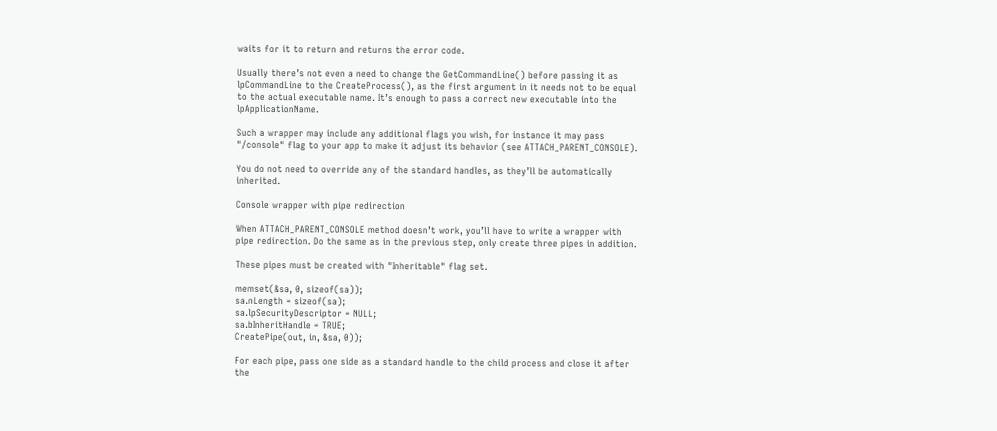waits for it to return and returns the error code.

Usually there’s not even a need to change the GetCommandLine() before passing it as lpCommandLine to the CreateProcess(), as the first argument in it needs not to be equal to the actual executable name. It’s enough to pass a correct new executable into the lpApplicationName.

Such a wrapper may include any additional flags you wish, for instance it may pass "/console" flag to your app to make it adjust its behavior (see ATTACH_PARENT_CONSOLE).

You do not need to override any of the standard handles, as they’ll be automatically inherited.

Console wrapper with pipe redirection

When ATTACH_PARENT_CONSOLE method doesn’t work, you’ll have to write a wrapper with pipe redirection. Do the same as in the previous step, only create three pipes in addition.

These pipes must be created with "Inheritable" flag set.

memset(&sa, 0, sizeof(sa));
sa.nLength = sizeof(sa);
sa.lpSecurityDescriptor = NULL;
sa.bInheritHandle = TRUE;
CreatePipe(out, in, &sa, 0));

For each pipe, pass one side as a standard handle to the child process and close it after the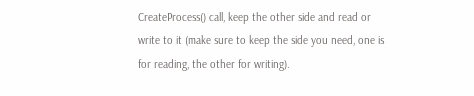CreateProcess() call, keep the other side and read or write to it (make sure to keep the side you need, one is for reading, the other for writing).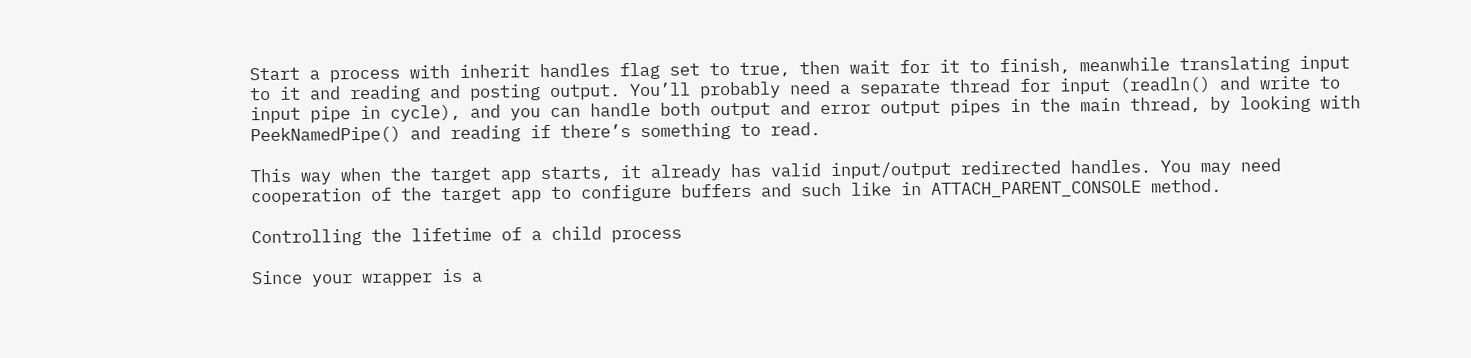Start a process with inherit handles flag set to true, then wait for it to finish, meanwhile translating input to it and reading and posting output. You’ll probably need a separate thread for input (readln() and write to input pipe in cycle), and you can handle both output and error output pipes in the main thread, by looking with PeekNamedPipe() and reading if there’s something to read.

This way when the target app starts, it already has valid input/output redirected handles. You may need cooperation of the target app to configure buffers and such like in ATTACH_PARENT_CONSOLE method.

Controlling the lifetime of a child process

Since your wrapper is a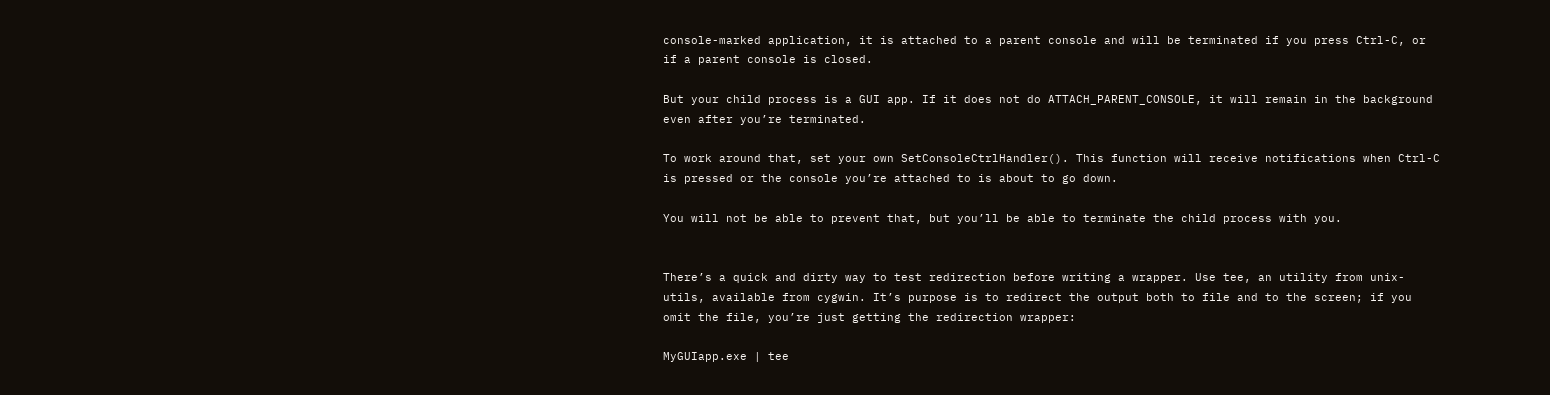console-marked application, it is attached to a parent console and will be terminated if you press Ctrl-C, or if a parent console is closed.

But your child process is a GUI app. If it does not do ATTACH_PARENT_CONSOLE, it will remain in the background even after you’re terminated.

To work around that, set your own SetConsoleCtrlHandler(). This function will receive notifications when Ctrl-C is pressed or the console you’re attached to is about to go down.

You will not be able to prevent that, but you’ll be able to terminate the child process with you.


There’s a quick and dirty way to test redirection before writing a wrapper. Use tee, an utility from unix-utils, available from cygwin. It’s purpose is to redirect the output both to file and to the screen; if you omit the file, you’re just getting the redirection wrapper:

MyGUIapp.exe | tee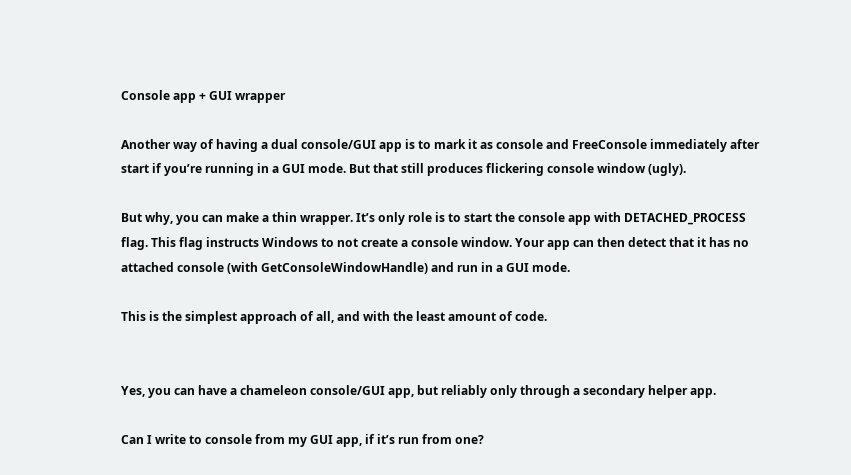Console app + GUI wrapper

Another way of having a dual console/GUI app is to mark it as console and FreeConsole immediately after start if you’re running in a GUI mode. But that still produces flickering console window (ugly).

But why, you can make a thin wrapper. It’s only role is to start the console app with DETACHED_PROCESS flag. This flag instructs Windows to not create a console window. Your app can then detect that it has no attached console (with GetConsoleWindowHandle) and run in a GUI mode.

This is the simplest approach of all, and with the least amount of code.


Yes, you can have a chameleon console/GUI app, but reliably only through a secondary helper app.

Can I write to console from my GUI app, if it’s run from one?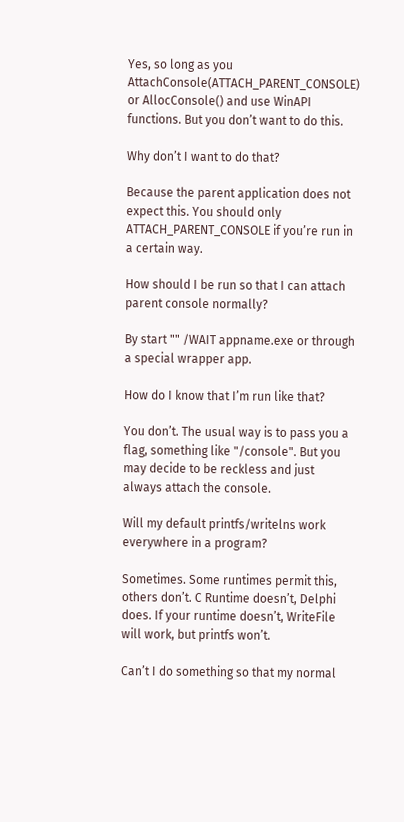Yes, so long as you AttachConsole(ATTACH_PARENT_CONSOLE) or AllocConsole() and use WinAPI functions. But you don’t want to do this.

Why don’t I want to do that?

Because the parent application does not expect this. You should only ATTACH_PARENT_CONSOLE if you’re run in a certain way.

How should I be run so that I can attach parent console normally?

By start "" /WAIT appname.exe or through a special wrapper app.

How do I know that I’m run like that?

You don’t. The usual way is to pass you a flag, something like "/console". But you may decide to be reckless and just always attach the console.

Will my default printfs/writelns work everywhere in a program?

Sometimes. Some runtimes permit this, others don’t. C Runtime doesn’t, Delphi does. If your runtime doesn’t, WriteFile will work, but printfs won’t.

Can’t I do something so that my normal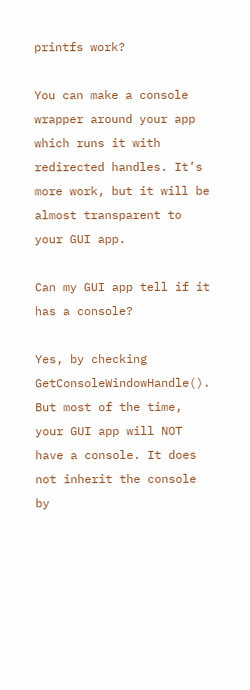printfs work?

You can make a console wrapper around your app which runs it with redirected handles. It’s more work, but it will be almost transparent to your GUI app.

Can my GUI app tell if it has a console?

Yes, by checking GetConsoleWindowHandle(). But most of the time, your GUI app will NOT have a console. It does not inherit the console by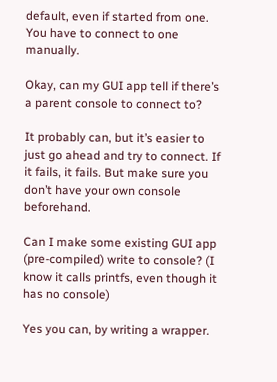default, even if started from one. You have to connect to one manually.

Okay, can my GUI app tell if there’s a parent console to connect to?

It probably can, but it’s easier to just go ahead and try to connect. If it fails, it fails. But make sure you don’t have your own console beforehand.

Can I make some existing GUI app (pre-compiled) write to console? (I know it calls printfs, even though it has no console)

Yes you can, by writing a wrapper.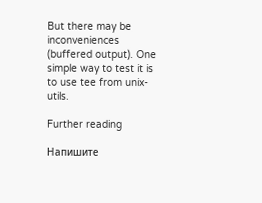But there may be inconveniences (buffered output). One simple way to test it is to use tee from unix-utils.

Further reading

Напишите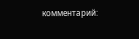комментарий: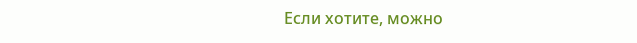Если хотите, можно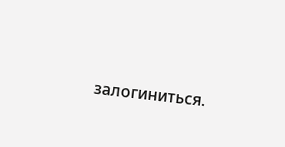залогиниться.